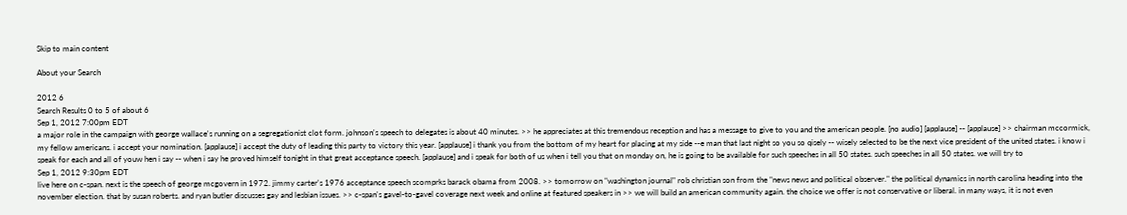Skip to main content

About your Search

2012 6
Search Results 0 to 5 of about 6
Sep 1, 2012 7:00pm EDT
a major role in the campaign with george wallace's running on a segregationist clot form. johnson's speech to delegates is about 40 minutes. >> he appreciates at this tremendous reception and has a message to give to you and the american people. [no audio] [applause] -- [applause] >> chairman mccormick, my fellow americans. i accept your nomination. [applause] i accept the duty of leading this party to victory this year. [applause] i thank you from the bottom of my heart for placing at my side --e man that last night so you so qisely -- wisely selected to be the next vice president of the united states. i know i speak for each and all of youw hen i say -- when i say he proved himself tonight in that great acceptance speech. [applause] and i speak for both of us when i tell you that on monday on, he is going to be available for such speeches in all 50 states. such speeches in all 50 states. we will try to
Sep 1, 2012 9:30pm EDT
live here on c-span. next is the speech of george mcgovern in 1972. jimmy carter's 1976 acceptance speech scomprks barack obama from 2008. >> tomorrow on "washington journal" rob christian son from the "news news and political observer." the political dynamics in north carolina heading into the november election. that by susan roberts. and ryan butler discusses gay and lesbian issues. >> c-span's gavel-to-gavel coverage next week and online at featured speakers in >> we will build an american community again. the choice we offer is not conservative or liberal. in many ways, it is not even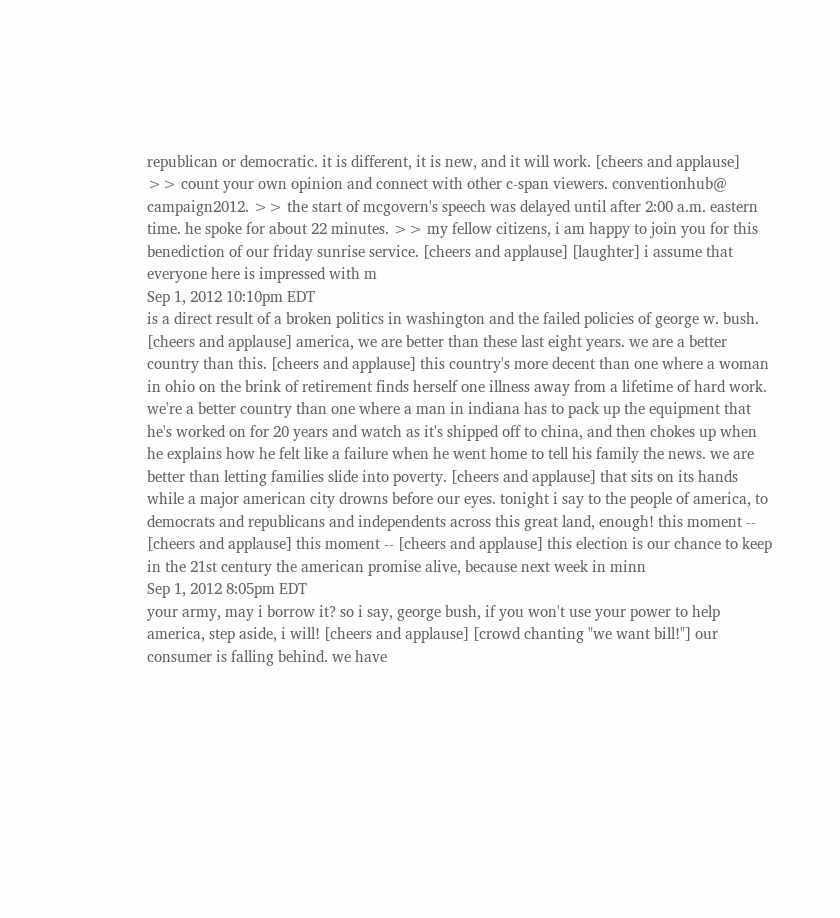republican or democratic. it is different, it is new, and it will work. [cheers and applause] >> count your own opinion and connect with other c-span viewers. conventionhub@ campaign2012. >> the start of mcgovern's speech was delayed until after 2:00 a.m. eastern time. he spoke for about 22 minutes. >> my fellow citizens, i am happy to join you for this benediction of our friday sunrise service. [cheers and applause] [laughter] i assume that everyone here is impressed with m
Sep 1, 2012 10:10pm EDT
is a direct result of a broken politics in washington and the failed policies of george w. bush. [cheers and applause] america, we are better than these last eight years. we are a better country than this. [cheers and applause] this country's more decent than one where a woman in ohio on the brink of retirement finds herself one illness away from a lifetime of hard work. we're a better country than one where a man in indiana has to pack up the equipment that he's worked on for 20 years and watch as it's shipped off to china, and then chokes up when he explains how he felt like a failure when he went home to tell his family the news. we are better than letting families slide into poverty. [cheers and applause] that sits on its hands while a major american city drowns before our eyes. tonight i say to the people of america, to democrats and republicans and independents across this great land, enough! this moment -- [cheers and applause] this moment -- [cheers and applause] this election is our chance to keep in the 21st century the american promise alive, because next week in minn
Sep 1, 2012 8:05pm EDT
your army, may i borrow it? so i say, george bush, if you won't use your power to help america, step aside, i will! [cheers and applause] [crowd chanting "we want bill!"] our consumer is falling behind. we have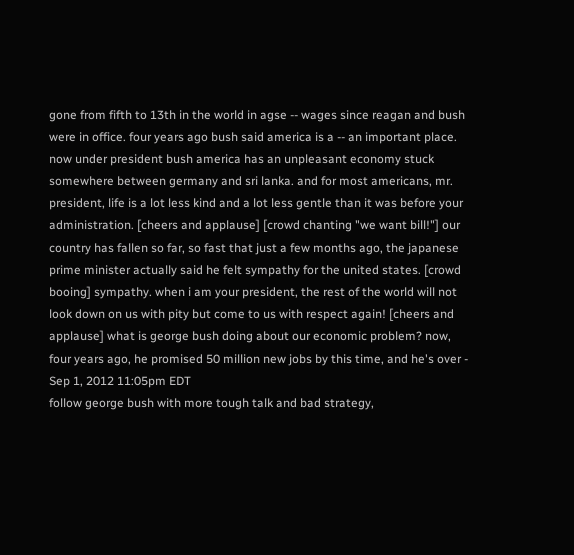gone from fifth to 13th in the world in agse -- wages since reagan and bush were in office. four years ago bush said america is a -- an important place. now under president bush america has an unpleasant economy stuck somewhere between germany and sri lanka. and for most americans, mr. president, life is a lot less kind and a lot less gentle than it was before your administration. [cheers and applause] [crowd chanting "we want bill!"] our country has fallen so far, so fast that just a few months ago, the japanese prime minister actually said he felt sympathy for the united states. [crowd booing] sympathy. when i am your president, the rest of the world will not look down on us with pity but come to us with respect again! [cheers and applause] what is george bush doing about our economic problem? now, four years ago, he promised 50 million new jobs by this time, and he's over -
Sep 1, 2012 11:05pm EDT
follow george bush with more tough talk and bad strategy,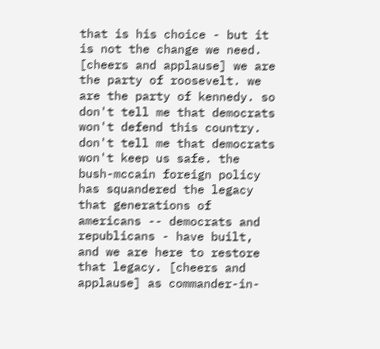that is his choice - but it is not the change we need. [cheers and applause] we are the party of roosevelt. we are the party of kennedy. so don't tell me that democrats won't defend this country. don't tell me that democrats won't keep us safe. the bush-mccain foreign policy has squandered the legacy that generations of americans -- democrats and republicans - have built, and we are here to restore that legacy. [cheers and applause] as commander-in-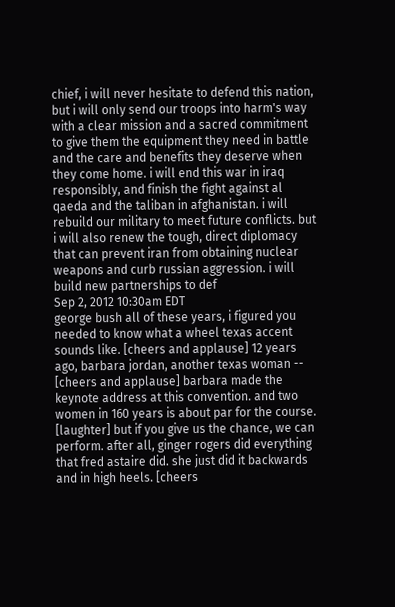chief, i will never hesitate to defend this nation, but i will only send our troops into harm's way with a clear mission and a sacred commitment to give them the equipment they need in battle and the care and benefits they deserve when they come home. i will end this war in iraq responsibly, and finish the fight against al qaeda and the taliban in afghanistan. i will rebuild our military to meet future conflicts. but i will also renew the tough, direct diplomacy that can prevent iran from obtaining nuclear weapons and curb russian aggression. i will build new partnerships to def
Sep 2, 2012 10:30am EDT
george bush all of these years, i figured you needed to know what a wheel texas accent sounds like. [cheers and applause] 12 years ago, barbara jordan, another texas woman -- [cheers and applause] barbara made the keynote address at this convention. and two women in 160 years is about par for the course. [laughter] but if you give us the chance, we can perform. after all, ginger rogers did everything that fred astaire did. she just did it backwards and in high heels. [cheers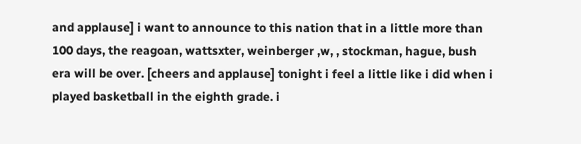and applause] i want to announce to this nation that in a little more than 100 days, the reagoan, wattsxter, weinberger ,w, , stockman, hague, bush era will be over. [cheers and applause] tonight i feel a little like i did when i played basketball in the eighth grade. i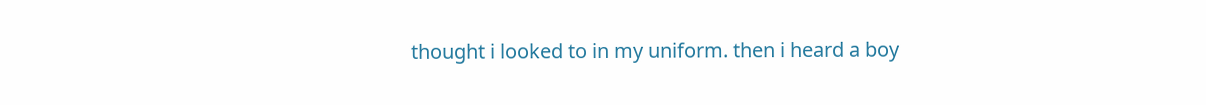thought i looked to in my uniform. then i heard a boy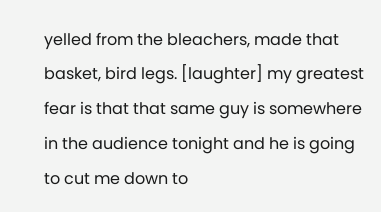yelled from the bleachers, made that basket, bird legs. [laughter] my greatest fear is that that same guy is somewhere in the audience tonight and he is going to cut me down to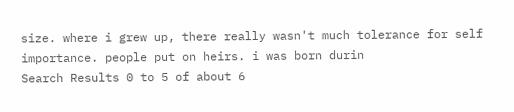size. where i grew up, there really wasn't much tolerance for self importance. people put on heirs. i was born durin
Search Results 0 to 5 of about 6